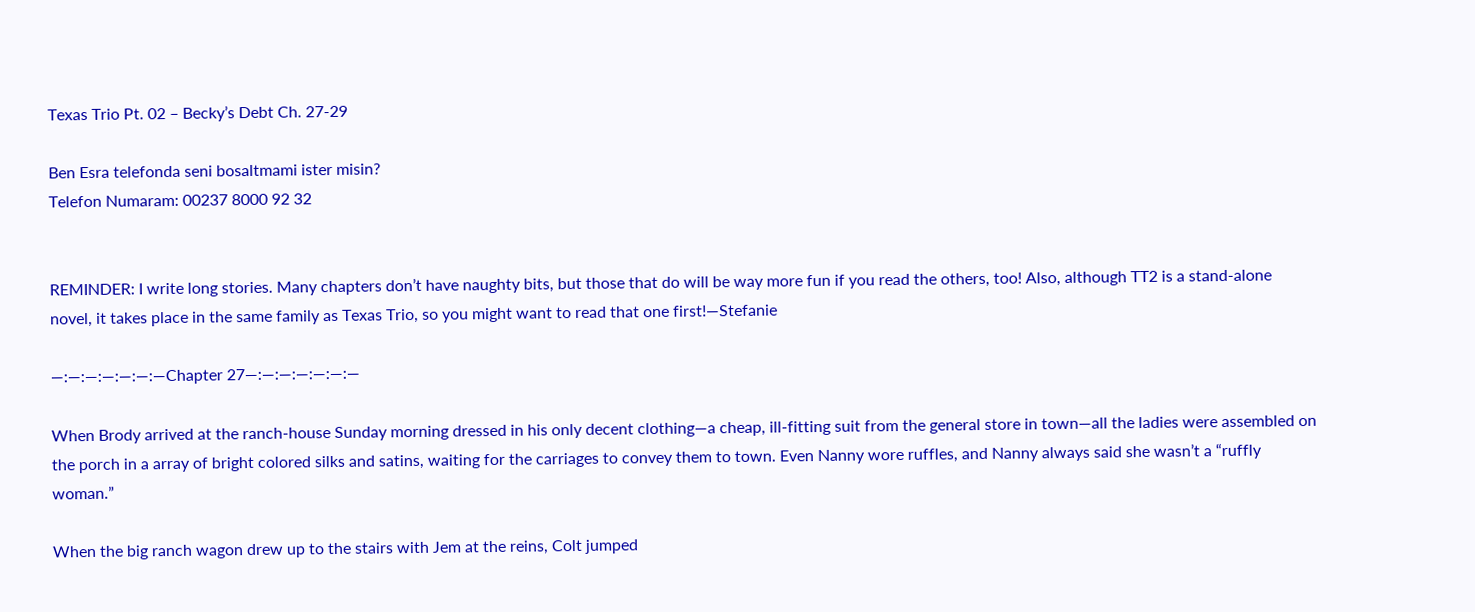Texas Trio Pt. 02 – Becky’s Debt Ch. 27-29

Ben Esra telefonda seni bosaltmami ister misin?
Telefon Numaram: 00237 8000 92 32


REMINDER: I write long stories. Many chapters don’t have naughty bits, but those that do will be way more fun if you read the others, too! Also, although TT2 is a stand-alone novel, it takes place in the same family as Texas Trio, so you might want to read that one first!—Stefanie

—:—:—:—:—:—:—Chapter 27—:—:—:—:—:—:—

When Brody arrived at the ranch-house Sunday morning dressed in his only decent clothing—a cheap, ill-fitting suit from the general store in town—all the ladies were assembled on the porch in a array of bright colored silks and satins, waiting for the carriages to convey them to town. Even Nanny wore ruffles, and Nanny always said she wasn’t a “ruffly woman.”

When the big ranch wagon drew up to the stairs with Jem at the reins, Colt jumped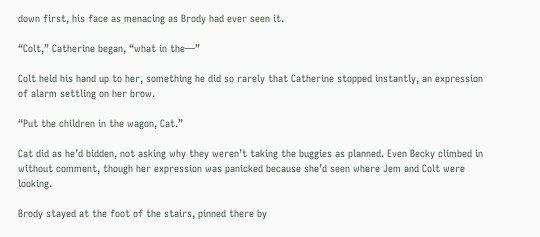down first, his face as menacing as Brody had ever seen it.

“Colt,” Catherine began, “what in the—”

Colt held his hand up to her, something he did so rarely that Catherine stopped instantly, an expression of alarm settling on her brow.

“Put the children in the wagon, Cat.”

Cat did as he’d bidden, not asking why they weren’t taking the buggies as planned. Even Becky climbed in without comment, though her expression was panicked because she’d seen where Jem and Colt were looking.

Brody stayed at the foot of the stairs, pinned there by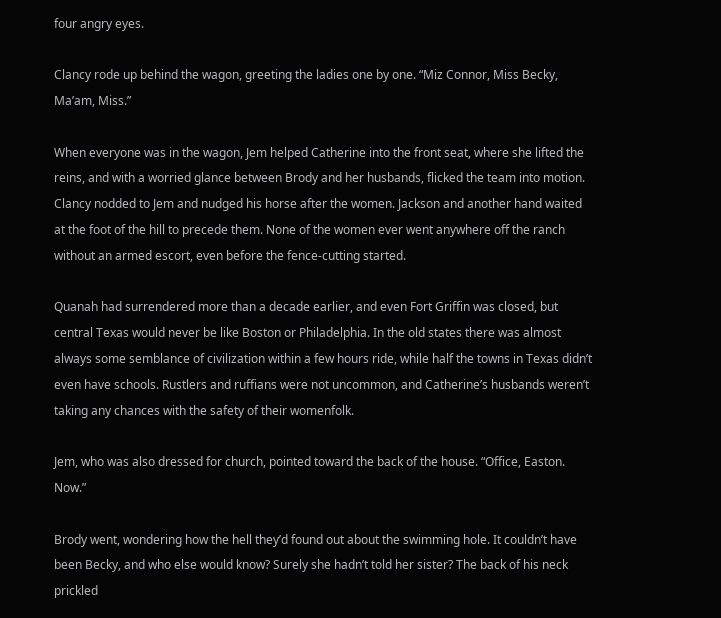four angry eyes.

Clancy rode up behind the wagon, greeting the ladies one by one. “Miz Connor, Miss Becky, Ma’am, Miss.”

When everyone was in the wagon, Jem helped Catherine into the front seat, where she lifted the reins, and with a worried glance between Brody and her husbands, flicked the team into motion. Clancy nodded to Jem and nudged his horse after the women. Jackson and another hand waited at the foot of the hill to precede them. None of the women ever went anywhere off the ranch without an armed escort, even before the fence-cutting started.

Quanah had surrendered more than a decade earlier, and even Fort Griffin was closed, but central Texas would never be like Boston or Philadelphia. In the old states there was almost always some semblance of civilization within a few hours ride, while half the towns in Texas didn’t even have schools. Rustlers and ruffians were not uncommon, and Catherine’s husbands weren’t taking any chances with the safety of their womenfolk.

Jem, who was also dressed for church, pointed toward the back of the house. “Office, Easton. Now.”

Brody went, wondering how the hell they’d found out about the swimming hole. It couldn’t have been Becky, and who else would know? Surely she hadn’t told her sister? The back of his neck prickled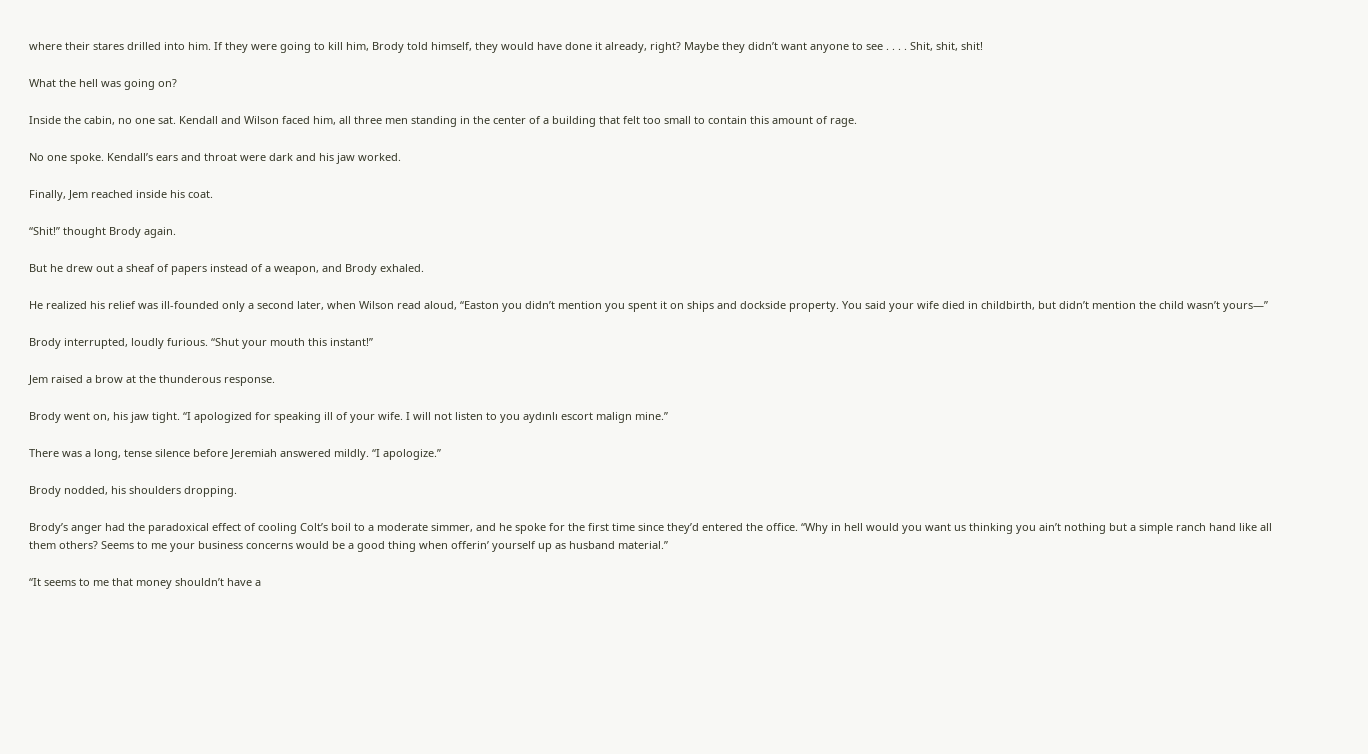where their stares drilled into him. If they were going to kill him, Brody told himself, they would have done it already, right? Maybe they didn’t want anyone to see . . . . Shit, shit, shit!

What the hell was going on?

Inside the cabin, no one sat. Kendall and Wilson faced him, all three men standing in the center of a building that felt too small to contain this amount of rage.

No one spoke. Kendall’s ears and throat were dark and his jaw worked.

Finally, Jem reached inside his coat.

“Shit!” thought Brody again.

But he drew out a sheaf of papers instead of a weapon, and Brody exhaled.

He realized his relief was ill-founded only a second later, when Wilson read aloud, “Easton you didn’t mention you spent it on ships and dockside property. You said your wife died in childbirth, but didn’t mention the child wasn’t yours—”

Brody interrupted, loudly furious. “Shut your mouth this instant!”

Jem raised a brow at the thunderous response.

Brody went on, his jaw tight. “I apologized for speaking ill of your wife. I will not listen to you aydınlı escort malign mine.”

There was a long, tense silence before Jeremiah answered mildly. “I apologize.”

Brody nodded, his shoulders dropping.

Brody’s anger had the paradoxical effect of cooling Colt’s boil to a moderate simmer, and he spoke for the first time since they’d entered the office. “Why in hell would you want us thinking you ain’t nothing but a simple ranch hand like all them others? Seems to me your business concerns would be a good thing when offerin’ yourself up as husband material.”

“It seems to me that money shouldn’t have a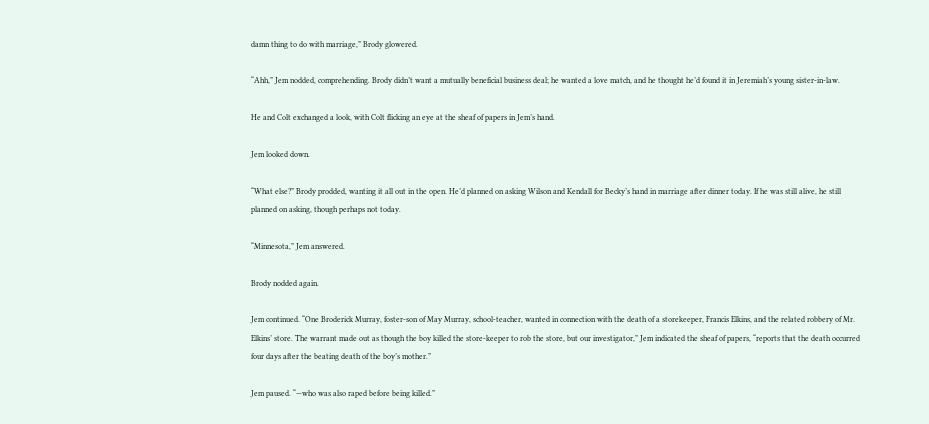damn thing to do with marriage,” Brody glowered.

“Ahh,” Jem nodded, comprehending. Brody didn’t want a mutually beneficial business deal; he wanted a love match, and he thought he’d found it in Jeremiah’s young sister-in-law.

He and Colt exchanged a look, with Colt flicking an eye at the sheaf of papers in Jem’s hand.

Jem looked down.

“What else?” Brody prodded, wanting it all out in the open. He’d planned on asking Wilson and Kendall for Becky’s hand in marriage after dinner today. If he was still alive, he still planned on asking, though perhaps not today.

“Minnesota,” Jem answered.

Brody nodded again.

Jem continued. “One Broderick Murray, foster-son of May Murray, school-teacher, wanted in connection with the death of a storekeeper, Francis Elkins, and the related robbery of Mr. Elkins’ store. The warrant made out as though the boy killed the store-keeper to rob the store, but our investigator,” Jem indicated the sheaf of papers, “reports that the death occurred four days after the beating death of the boy’s mother.”

Jem paused. “—who was also raped before being killed.”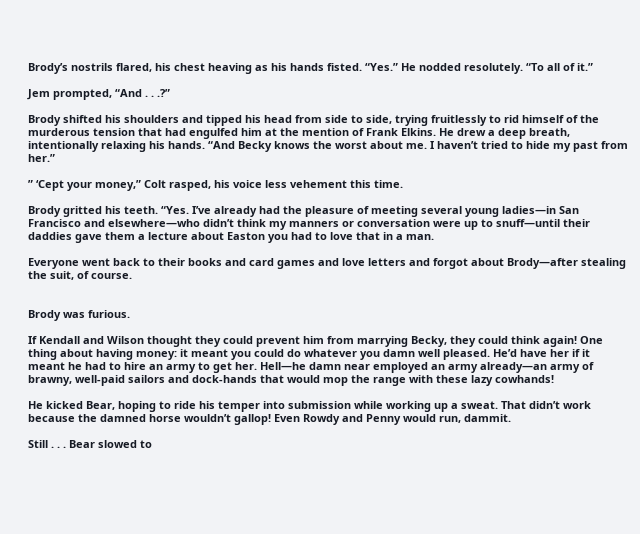Brody’s nostrils flared, his chest heaving as his hands fisted. “Yes.” He nodded resolutely. “To all of it.”

Jem prompted, “And . . .?”

Brody shifted his shoulders and tipped his head from side to side, trying fruitlessly to rid himself of the murderous tension that had engulfed him at the mention of Frank Elkins. He drew a deep breath, intentionally relaxing his hands. “And Becky knows the worst about me. I haven’t tried to hide my past from her.”

” ‘Cept your money,” Colt rasped, his voice less vehement this time.

Brody gritted his teeth. “Yes. I’ve already had the pleasure of meeting several young ladies—in San Francisco and elsewhere—who didn’t think my manners or conversation were up to snuff—until their daddies gave them a lecture about Easton you had to love that in a man.

Everyone went back to their books and card games and love letters and forgot about Brody—after stealing the suit, of course.


Brody was furious.

If Kendall and Wilson thought they could prevent him from marrying Becky, they could think again! One thing about having money: it meant you could do whatever you damn well pleased. He’d have her if it meant he had to hire an army to get her. Hell—he damn near employed an army already—an army of brawny, well-paid sailors and dock-hands that would mop the range with these lazy cowhands!

He kicked Bear, hoping to ride his temper into submission while working up a sweat. That didn’t work because the damned horse wouldn’t gallop! Even Rowdy and Penny would run, dammit.

Still . . . Bear slowed to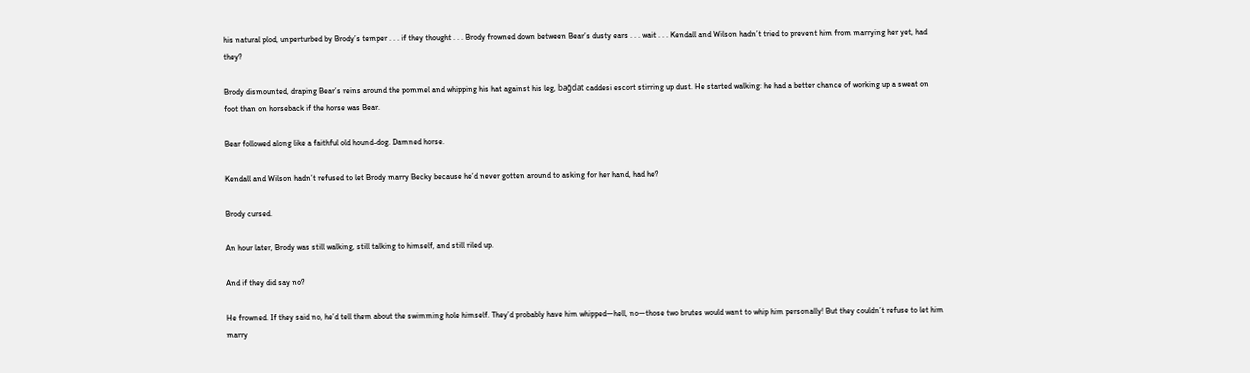his natural plod, unperturbed by Brody’s temper . . . if they thought . . . Brody frowned down between Bear’s dusty ears . . . wait . . . Kendall and Wilson hadn’t tried to prevent him from marrying her yet, had they?

Brody dismounted, draping Bear’s reins around the pommel and whipping his hat against his leg, bağdat caddesi escort stirring up dust. He started walking: he had a better chance of working up a sweat on foot than on horseback if the horse was Bear.

Bear followed along like a faithful old hound-dog. Damned horse.

Kendall and Wilson hadn’t refused to let Brody marry Becky because he’d never gotten around to asking for her hand, had he?

Brody cursed.

An hour later, Brody was still walking, still talking to himself, and still riled up.

And if they did say no?

He frowned. If they said no, he’d tell them about the swimming hole himself. They’d probably have him whipped—hell, no—those two brutes would want to whip him personally! But they couldn’t refuse to let him marry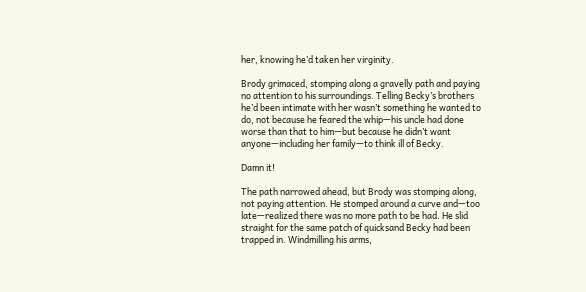her, knowing he’d taken her virginity.

Brody grimaced, stomping along a gravelly path and paying no attention to his surroundings. Telling Becky’s brothers he’d been intimate with her wasn’t something he wanted to do, not because he feared the whip—his uncle had done worse than that to him—but because he didn’t want anyone—including her family—to think ill of Becky.

Damn it!

The path narrowed ahead, but Brody was stomping along, not paying attention. He stomped around a curve and—too late—realized there was no more path to be had. He slid straight for the same patch of quicksand Becky had been trapped in. Windmilling his arms,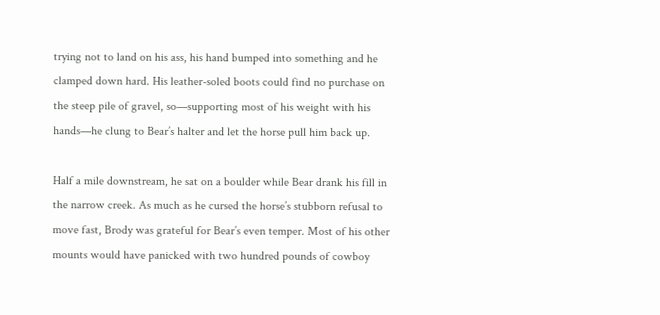trying not to land on his ass, his hand bumped into something and he clamped down hard. His leather-soled boots could find no purchase on the steep pile of gravel, so—supporting most of his weight with his hands—he clung to Bear’s halter and let the horse pull him back up.

Half a mile downstream, he sat on a boulder while Bear drank his fill in the narrow creek. As much as he cursed the horse’s stubborn refusal to move fast, Brody was grateful for Bear’s even temper. Most of his other mounts would have panicked with two hundred pounds of cowboy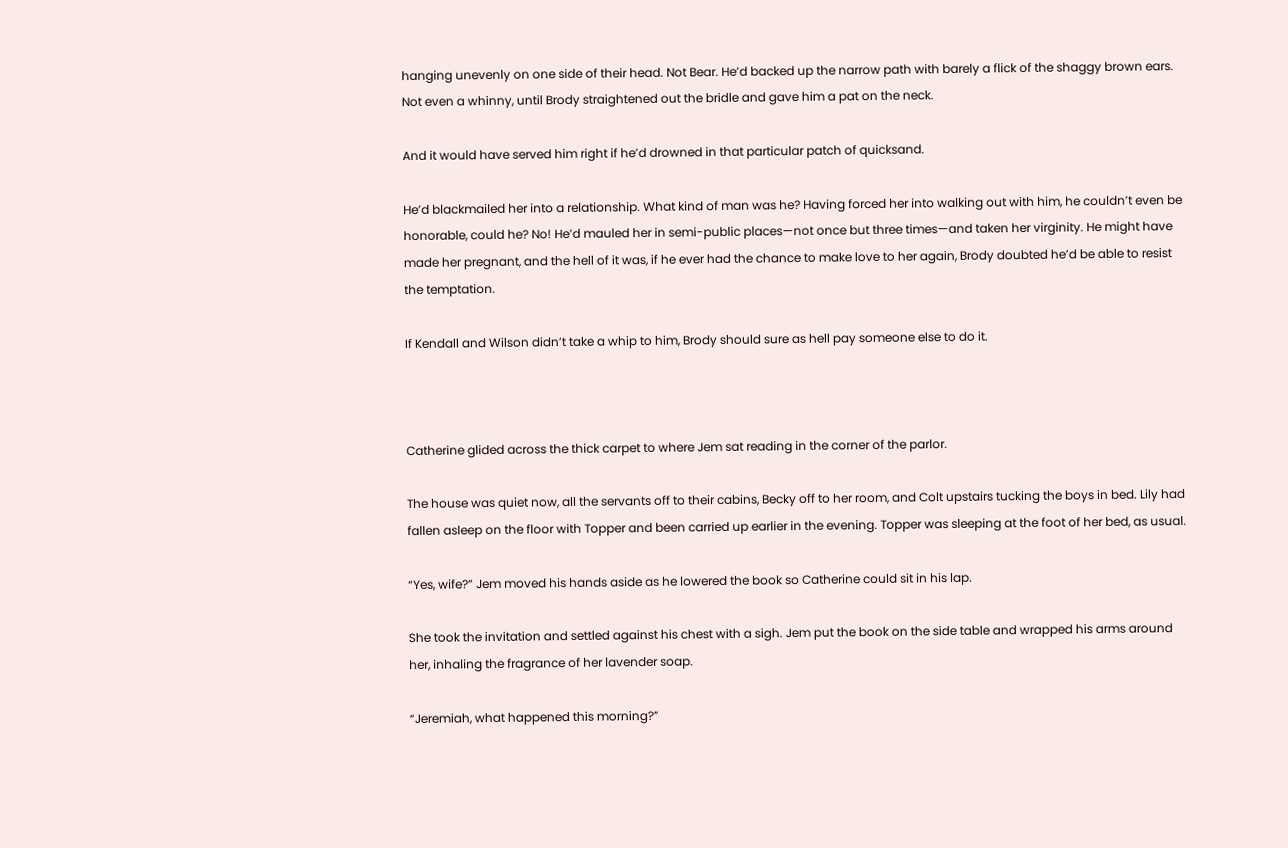hanging unevenly on one side of their head. Not Bear. He’d backed up the narrow path with barely a flick of the shaggy brown ears. Not even a whinny, until Brody straightened out the bridle and gave him a pat on the neck.

And it would have served him right if he’d drowned in that particular patch of quicksand.

He’d blackmailed her into a relationship. What kind of man was he? Having forced her into walking out with him, he couldn’t even be honorable, could he? No! He’d mauled her in semi-public places—not once but three times—and taken her virginity. He might have made her pregnant, and the hell of it was, if he ever had the chance to make love to her again, Brody doubted he’d be able to resist the temptation.

If Kendall and Wilson didn’t take a whip to him, Brody should sure as hell pay someone else to do it.



Catherine glided across the thick carpet to where Jem sat reading in the corner of the parlor.

The house was quiet now, all the servants off to their cabins, Becky off to her room, and Colt upstairs tucking the boys in bed. Lily had fallen asleep on the floor with Topper and been carried up earlier in the evening. Topper was sleeping at the foot of her bed, as usual.

“Yes, wife?” Jem moved his hands aside as he lowered the book so Catherine could sit in his lap.

She took the invitation and settled against his chest with a sigh. Jem put the book on the side table and wrapped his arms around her, inhaling the fragrance of her lavender soap.

“Jeremiah, what happened this morning?”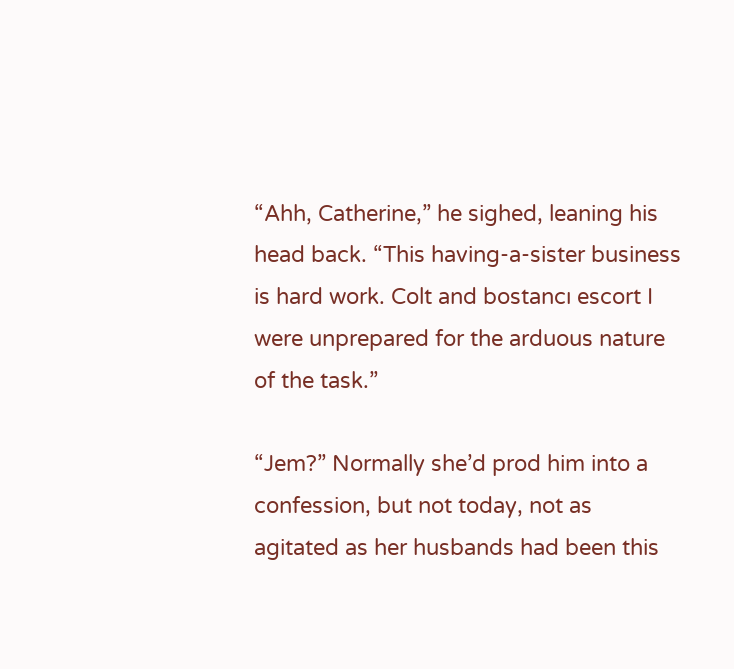“Ahh, Catherine,” he sighed, leaning his head back. “This having-a-sister business is hard work. Colt and bostancı escort I were unprepared for the arduous nature of the task.”

“Jem?” Normally she’d prod him into a confession, but not today, not as agitated as her husbands had been this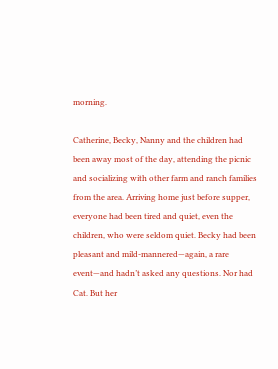morning.

Catherine, Becky, Nanny and the children had been away most of the day, attending the picnic and socializing with other farm and ranch families from the area. Arriving home just before supper, everyone had been tired and quiet, even the children, who were seldom quiet. Becky had been pleasant and mild-mannered—again, a rare event—and hadn’t asked any questions. Nor had Cat. But her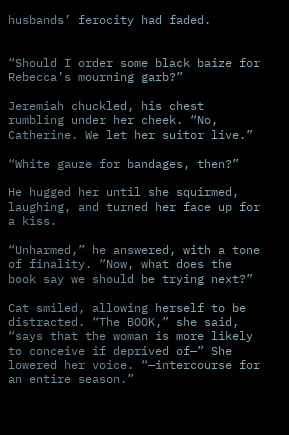husbands’ ferocity had faded.


“Should I order some black baize for Rebecca’s mourning garb?”

Jeremiah chuckled, his chest rumbling under her cheek. “No, Catherine. We let her suitor live.”

“White gauze for bandages, then?”

He hugged her until she squirmed, laughing, and turned her face up for a kiss.

“Unharmed,” he answered, with a tone of finality. “Now, what does the book say we should be trying next?”

Cat smiled, allowing herself to be distracted. “The BOOK,” she said, “says that the woman is more likely to conceive if deprived of—” She lowered her voice. “—intercourse for an entire season.”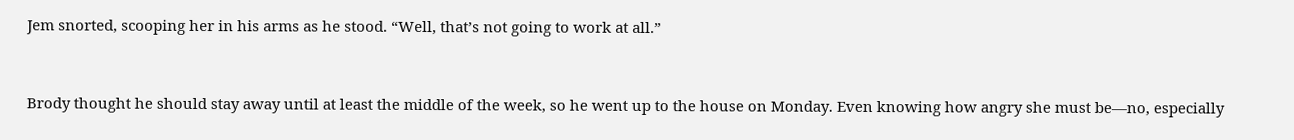Jem snorted, scooping her in his arms as he stood. “Well, that’s not going to work at all.”


Brody thought he should stay away until at least the middle of the week, so he went up to the house on Monday. Even knowing how angry she must be—no, especially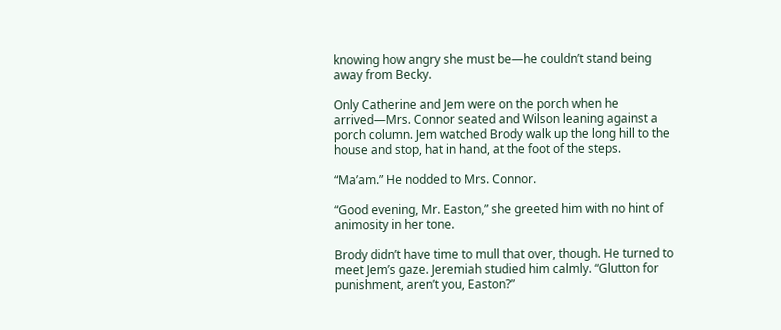knowing how angry she must be—he couldn’t stand being away from Becky.

Only Catherine and Jem were on the porch when he arrived—Mrs. Connor seated and Wilson leaning against a porch column. Jem watched Brody walk up the long hill to the house and stop, hat in hand, at the foot of the steps.

“Ma’am.” He nodded to Mrs. Connor.

“Good evening, Mr. Easton,” she greeted him with no hint of animosity in her tone.

Brody didn’t have time to mull that over, though. He turned to meet Jem’s gaze. Jeremiah studied him calmly. “Glutton for punishment, aren’t you, Easton?”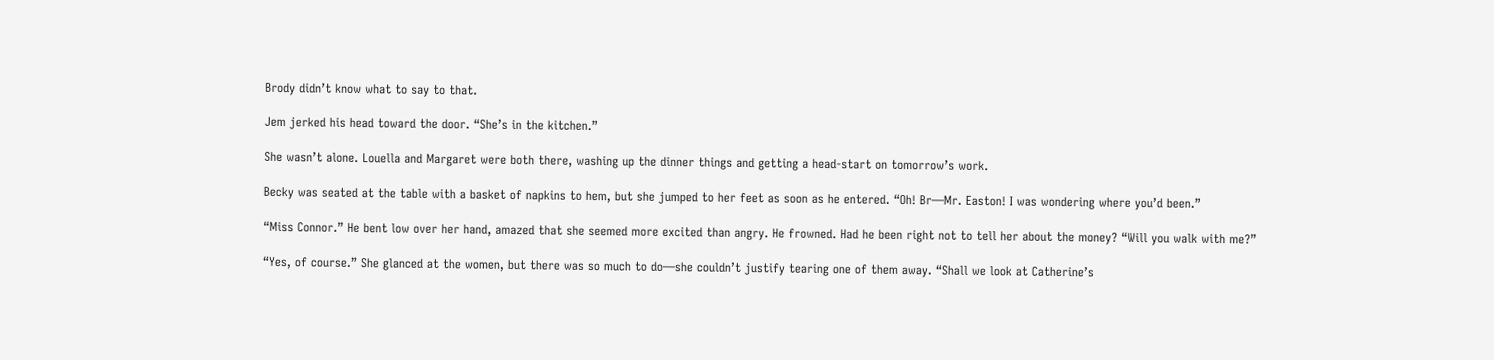Brody didn’t know what to say to that.

Jem jerked his head toward the door. “She’s in the kitchen.”

She wasn’t alone. Louella and Margaret were both there, washing up the dinner things and getting a head-start on tomorrow’s work.

Becky was seated at the table with a basket of napkins to hem, but she jumped to her feet as soon as he entered. “Oh! Br—Mr. Easton! I was wondering where you’d been.”

“Miss Connor.” He bent low over her hand, amazed that she seemed more excited than angry. He frowned. Had he been right not to tell her about the money? “Will you walk with me?”

“Yes, of course.” She glanced at the women, but there was so much to do—she couldn’t justify tearing one of them away. “Shall we look at Catherine’s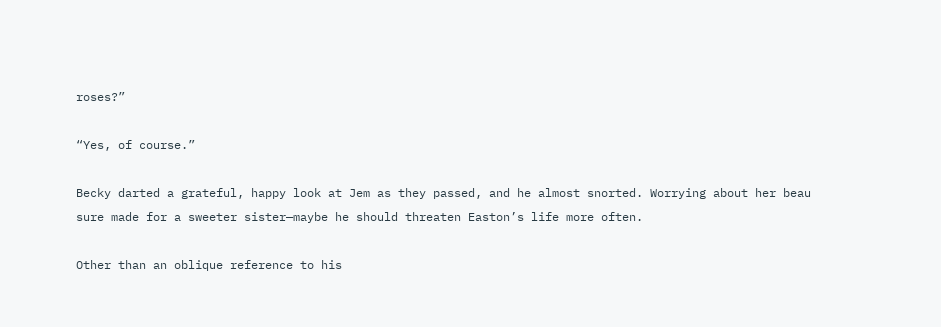roses?”

“Yes, of course.”

Becky darted a grateful, happy look at Jem as they passed, and he almost snorted. Worrying about her beau sure made for a sweeter sister—maybe he should threaten Easton’s life more often.

Other than an oblique reference to his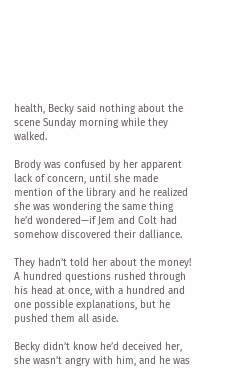health, Becky said nothing about the scene Sunday morning while they walked.

Brody was confused by her apparent lack of concern, until she made mention of the library and he realized she was wondering the same thing he’d wondered—if Jem and Colt had somehow discovered their dalliance.

They hadn’t told her about the money! A hundred questions rushed through his head at once, with a hundred and one possible explanations, but he pushed them all aside.

Becky didn’t know he’d deceived her, she wasn’t angry with him, and he was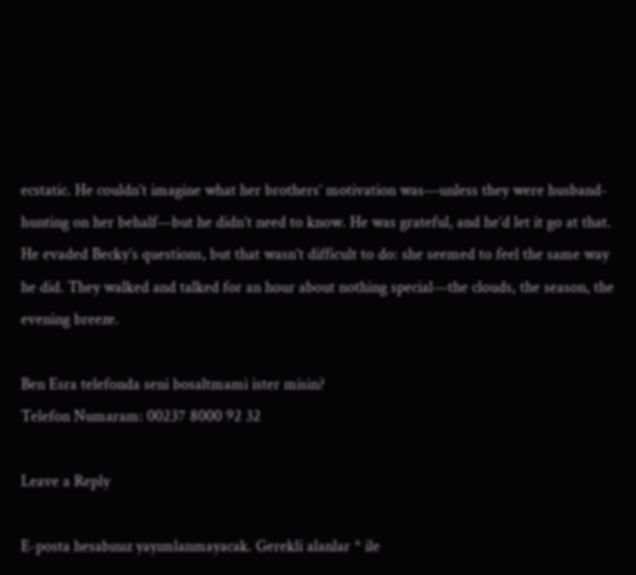ecstatic. He couldn’t imagine what her brothers’ motivation was—unless they were husband-hunting on her behalf—but he didn’t need to know. He was grateful, and he’d let it go at that. He evaded Becky’s questions, but that wasn’t difficult to do: she seemed to feel the same way he did. They walked and talked for an hour about nothing special—the clouds, the season, the evening breeze.

Ben Esra telefonda seni bosaltmami ister misin?
Telefon Numaram: 00237 8000 92 32

Leave a Reply

E-posta hesabınız yayımlanmayacak. Gerekli alanlar * ile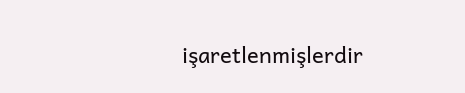işaretlenmişlerdir